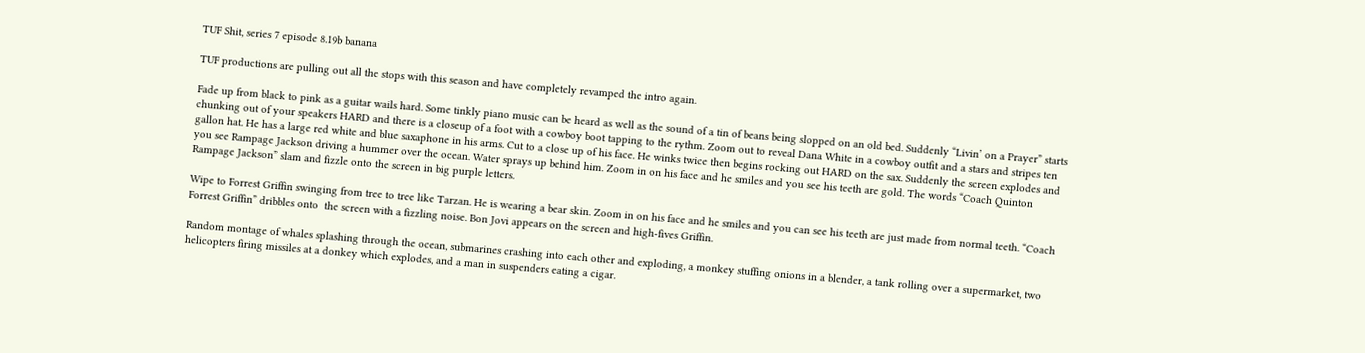TUF Shit, series 7 episode 8.19b banana

TUF productions are pulling out all the stops with this season and have completely revamped the intro again.

Fade up from black to pink as a guitar wails hard. Some tinkly piano music can be heard as well as the sound of a tin of beans being slopped on an old bed. Suddenly “Livin’ on a Prayer” starts chunking out of your speakers HARD and there is a closeup of a foot with a cowboy boot tapping to the rythm. Zoom out to reveal Dana White in a cowboy outfit and a stars and stripes ten gallon hat. He has a large red white and blue saxaphone in his arms. Cut to a close up of his face. He winks twice then begins rocking out HARD on the sax. Suddenly the screen explodes and you see Rampage Jackson driving a hummer over the ocean. Water sprays up behind him. Zoom in on his face and he smiles and you see his teeth are gold. The words “Coach Quinton Rampage Jackson” slam and fizzle onto the screen in big purple letters.

Wipe to Forrest Griffin swinging from tree to tree like Tarzan. He is wearing a bear skin. Zoom in on his face and he smiles and you can see his teeth are just made from normal teeth. “Coach Forrest Griffin” dribbles onto  the screen with a fizzling noise. Bon Jovi appears on the screen and high-fives Griffin.

Random montage of whales splashing through the ocean, submarines crashing into each other and exploding, a monkey stuffing onions in a blender, a tank rolling over a supermarket, two helicopters firing missiles at a donkey which explodes, and a man in suspenders eating a cigar.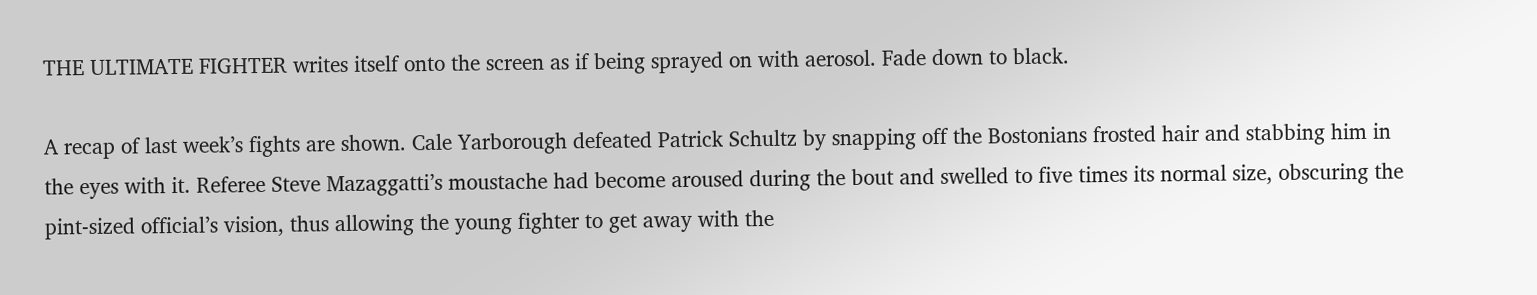THE ULTIMATE FIGHTER writes itself onto the screen as if being sprayed on with aerosol. Fade down to black.

A recap of last week’s fights are shown. Cale Yarborough defeated Patrick Schultz by snapping off the Bostonians frosted hair and stabbing him in the eyes with it. Referee Steve Mazaggatti’s moustache had become aroused during the bout and swelled to five times its normal size, obscuring the pint-sized official’s vision, thus allowing the young fighter to get away with the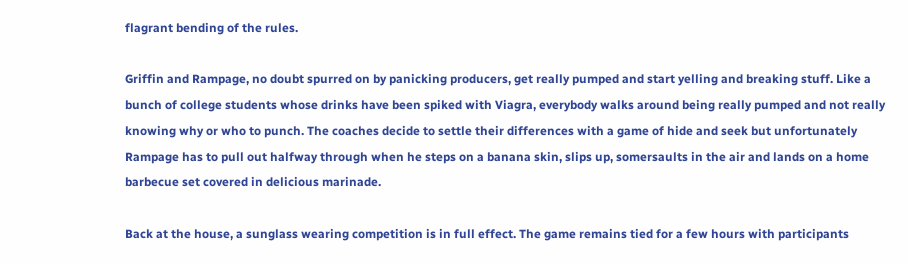flagrant bending of the rules.

Griffin and Rampage, no doubt spurred on by panicking producers, get really pumped and start yelling and breaking stuff. Like a bunch of college students whose drinks have been spiked with Viagra, everybody walks around being really pumped and not really knowing why or who to punch. The coaches decide to settle their differences with a game of hide and seek but unfortunately Rampage has to pull out halfway through when he steps on a banana skin, slips up, somersaults in the air and lands on a home barbecue set covered in delicious marinade.

Back at the house, a sunglass wearing competition is in full effect. The game remains tied for a few hours with participants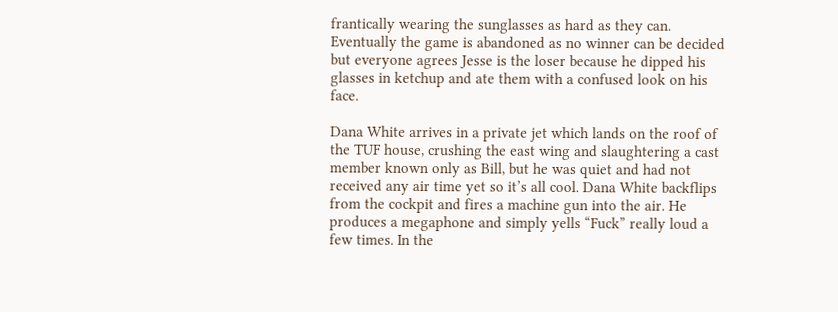frantically wearing the sunglasses as hard as they can. Eventually the game is abandoned as no winner can be decided but everyone agrees Jesse is the loser because he dipped his glasses in ketchup and ate them with a confused look on his face.

Dana White arrives in a private jet which lands on the roof of the TUF house, crushing the east wing and slaughtering a cast member known only as Bill, but he was quiet and had not received any air time yet so it’s all cool. Dana White backflips from the cockpit and fires a machine gun into the air. He produces a megaphone and simply yells “Fuck” really loud a few times. In the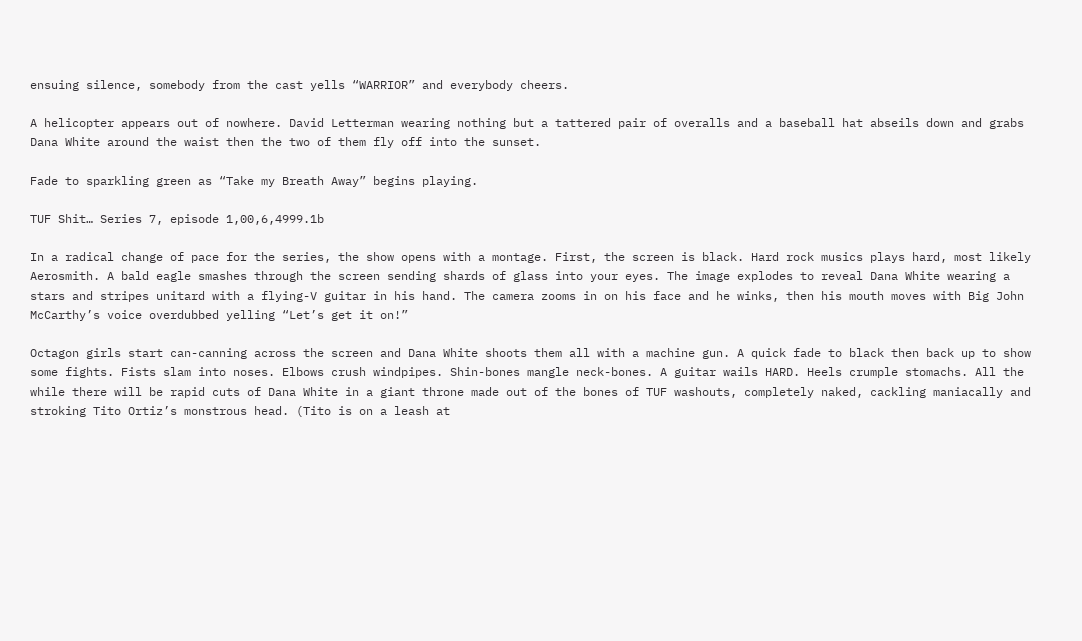ensuing silence, somebody from the cast yells “WARRIOR” and everybody cheers.

A helicopter appears out of nowhere. David Letterman wearing nothing but a tattered pair of overalls and a baseball hat abseils down and grabs Dana White around the waist then the two of them fly off into the sunset.

Fade to sparkling green as “Take my Breath Away” begins playing.

TUF Shit… Series 7, episode 1,00,6,4999.1b

In a radical change of pace for the series, the show opens with a montage. First, the screen is black. Hard rock musics plays hard, most likely Aerosmith. A bald eagle smashes through the screen sending shards of glass into your eyes. The image explodes to reveal Dana White wearing a stars and stripes unitard with a flying-V guitar in his hand. The camera zooms in on his face and he winks, then his mouth moves with Big John McCarthy’s voice overdubbed yelling “Let’s get it on!”

Octagon girls start can-canning across the screen and Dana White shoots them all with a machine gun. A quick fade to black then back up to show some fights. Fists slam into noses. Elbows crush windpipes. Shin-bones mangle neck-bones. A guitar wails HARD. Heels crumple stomachs. All the while there will be rapid cuts of Dana White in a giant throne made out of the bones of TUF washouts, completely naked, cackling maniacally and stroking Tito Ortiz’s monstrous head. (Tito is on a leash at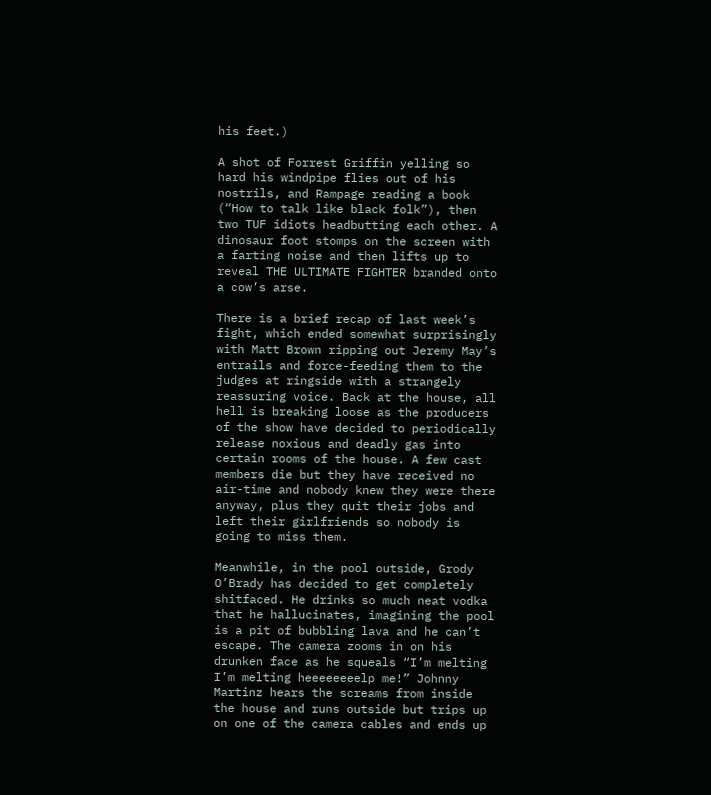his feet.)

A shot of Forrest Griffin yelling so hard his windpipe flies out of his nostrils, and Rampage reading a book (“How to talk like black folk”), then two TUF idiots headbutting each other. A dinosaur foot stomps on the screen with a farting noise and then lifts up to reveal THE ULTIMATE FIGHTER branded onto a cow’s arse.

There is a brief recap of last week’s fight, which ended somewhat surprisingly with Matt Brown ripping out Jeremy May’s entrails and force-feeding them to the judges at ringside with a strangely reassuring voice. Back at the house, all hell is breaking loose as the producers of the show have decided to periodically release noxious and deadly gas into certain rooms of the house. A few cast members die but they have received no air-time and nobody knew they were there anyway, plus they quit their jobs and left their girlfriends so nobody is going to miss them.

Meanwhile, in the pool outside, Grody O’Brady has decided to get completely shitfaced. He drinks so much neat vodka that he hallucinates, imagining the pool is a pit of bubbling lava and he can’t escape. The camera zooms in on his drunken face as he squeals “I’m melting I’m melting heeeeeeeelp me!” Johnny Martinz hears the screams from inside the house and runs outside but trips up on one of the camera cables and ends up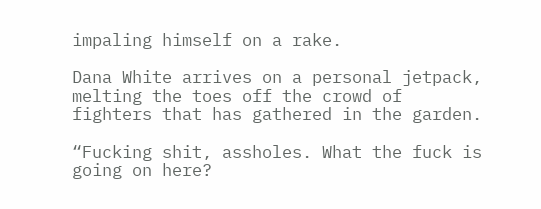impaling himself on a rake.

Dana White arrives on a personal jetpack, melting the toes off the crowd of fighters that has gathered in the garden.

“Fucking shit, assholes. What the fuck is going on here?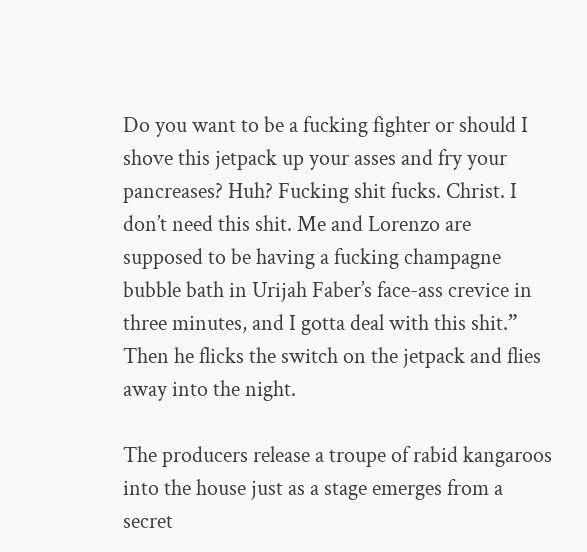Do you want to be a fucking fighter or should I shove this jetpack up your asses and fry your pancreases? Huh? Fucking shit fucks. Christ. I don’t need this shit. Me and Lorenzo are supposed to be having a fucking champagne bubble bath in Urijah Faber’s face-ass crevice in three minutes, and I gotta deal with this shit.” Then he flicks the switch on the jetpack and flies away into the night.

The producers release a troupe of rabid kangaroos into the house just as a stage emerges from a secret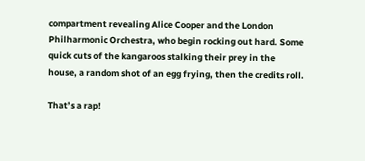compartment revealing Alice Cooper and the London Philharmonic Orchestra, who begin rocking out hard. Some quick cuts of the kangaroos stalking their prey in the house, a random shot of an egg frying, then the credits roll.

That’s a rap!